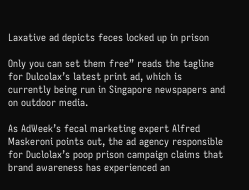Laxative ad depicts feces locked up in prison

Only you can set them free” reads the tagline for Dulcolax’s latest print ad, which is currently being run in Singapore newspapers and on outdoor media.

As AdWeek’s fecal marketing expert Alfred Maskeroni points out, the ad agency responsible for Duclolax’s poop prison campaign claims that brand awareness has experienced an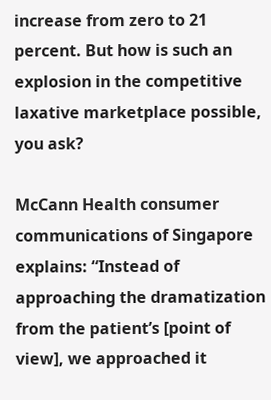increase from zero to 21 percent. But how is such an explosion in the competitive laxative marketplace possible, you ask?

McCann Health consumer communications of Singapore explains: “Instead of approaching the dramatization from the patient’s [point of view], we approached it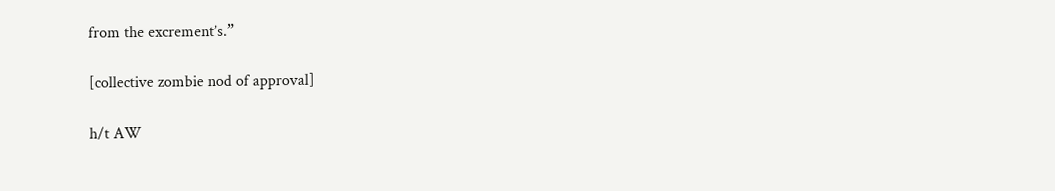from the excrement’s.”

[collective zombie nod of approval]

h/t AW